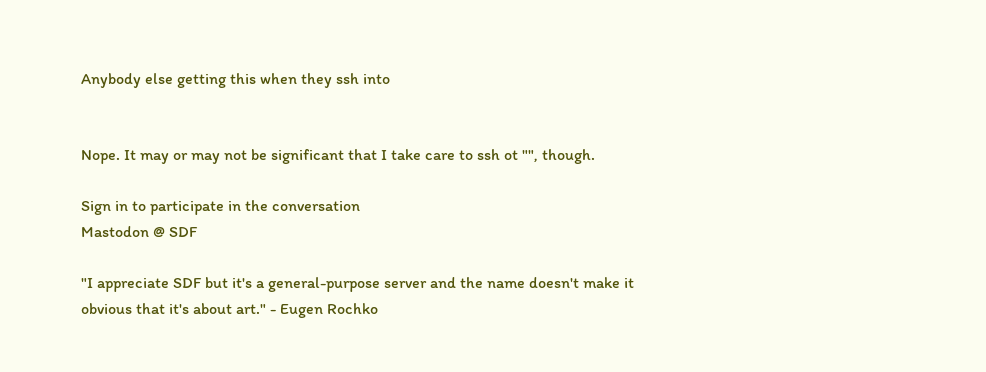Anybody else getting this when they ssh into


Nope. It may or may not be significant that I take care to ssh ot "", though.

Sign in to participate in the conversation
Mastodon @ SDF

"I appreciate SDF but it's a general-purpose server and the name doesn't make it obvious that it's about art." - Eugen Rochko